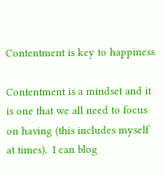Contentment is key to happiness

Contentment is a mindset and it is one that we all need to focus on having (this includes myself at times).  I can blog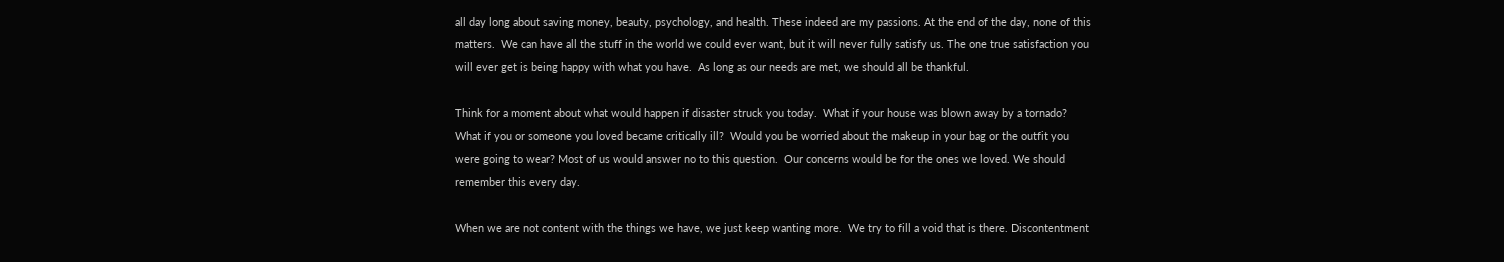all day long about saving money, beauty, psychology, and health. These indeed are my passions. At the end of the day, none of this matters.  We can have all the stuff in the world we could ever want, but it will never fully satisfy us. The one true satisfaction you will ever get is being happy with what you have.  As long as our needs are met, we should all be thankful.

Think for a moment about what would happen if disaster struck you today.  What if your house was blown away by a tornado? What if you or someone you loved became critically ill?  Would you be worried about the makeup in your bag or the outfit you were going to wear? Most of us would answer no to this question.  Our concerns would be for the ones we loved. We should remember this every day.

When we are not content with the things we have, we just keep wanting more.  We try to fill a void that is there. Discontentment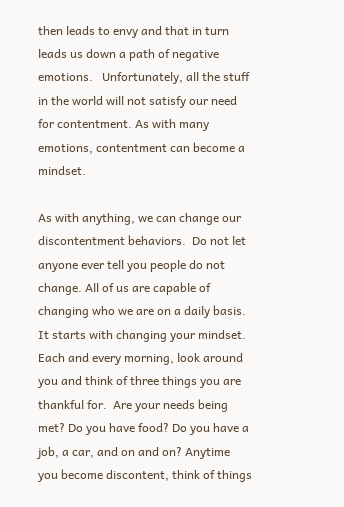then leads to envy and that in turn leads us down a path of negative emotions.   Unfortunately, all the stuff in the world will not satisfy our need for contentment. As with many emotions, contentment can become a mindset.

As with anything, we can change our discontentment behaviors.  Do not let anyone ever tell you people do not change. All of us are capable of changing who we are on a daily basis.  It starts with changing your mindset. Each and every morning, look around you and think of three things you are thankful for.  Are your needs being met? Do you have food? Do you have a job, a car, and on and on? Anytime you become discontent, think of things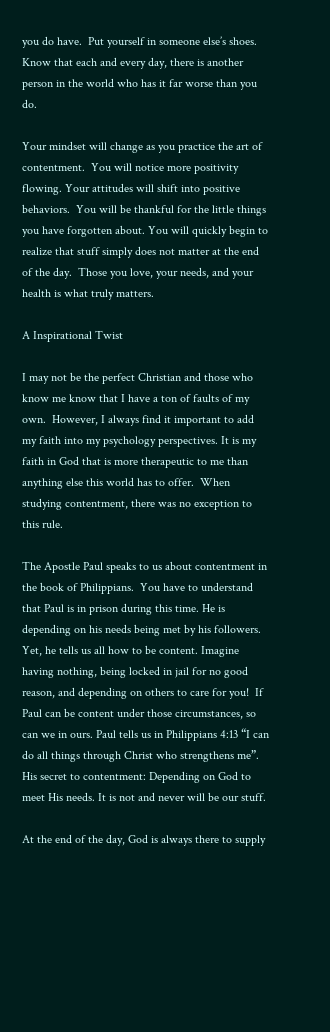you do have.  Put yourself in someone else’s shoes. Know that each and every day, there is another person in the world who has it far worse than you do.

Your mindset will change as you practice the art of contentment.  You will notice more positivity flowing. Your attitudes will shift into positive behaviors.  You will be thankful for the little things you have forgotten about. You will quickly begin to realize that stuff simply does not matter at the end of the day.  Those you love, your needs, and your health is what truly matters.

A Inspirational Twist

I may not be the perfect Christian and those who know me know that I have a ton of faults of my own.  However, I always find it important to add my faith into my psychology perspectives. It is my faith in God that is more therapeutic to me than anything else this world has to offer.  When studying contentment, there was no exception to this rule.

The Apostle Paul speaks to us about contentment in the book of Philippians.  You have to understand that Paul is in prison during this time. He is depending on his needs being met by his followers.  Yet, he tells us all how to be content. Imagine having nothing, being locked in jail for no good reason, and depending on others to care for you!  If Paul can be content under those circumstances, so can we in ours. Paul tells us in Philippians 4:13 “I can do all things through Christ who strengthens me”.  His secret to contentment: Depending on God to meet His needs. It is not and never will be our stuff.

At the end of the day, God is always there to supply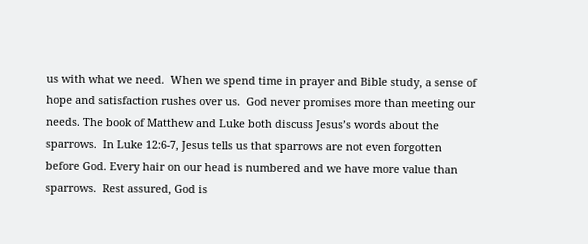us with what we need.  When we spend time in prayer and Bible study, a sense of hope and satisfaction rushes over us.  God never promises more than meeting our needs. The book of Matthew and Luke both discuss Jesus’s words about the sparrows.  In Luke 12:6-7, Jesus tells us that sparrows are not even forgotten before God. Every hair on our head is numbered and we have more value than sparrows.  Rest assured, God is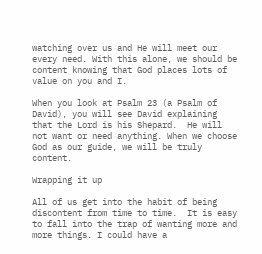watching over us and He will meet our every need. With this alone, we should be content knowing that God places lots of value on you and I.

When you look at Psalm 23 (a Psalm of David), you will see David explaining that the Lord is his Shepard.  He will not want or need anything. When we choose God as our guide, we will be truly content.

Wrapping it up

All of us get into the habit of being discontent from time to time.  It is easy to fall into the trap of wanting more and more things. I could have a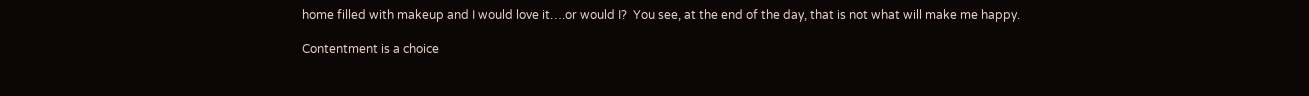home filled with makeup and I would love it….or would I?  You see, at the end of the day, that is not what will make me happy.

Contentment is a choice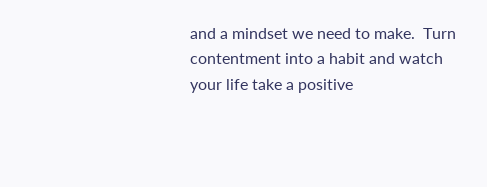and a mindset we need to make.  Turn contentment into a habit and watch your life take a positive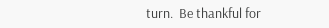turn.  Be thankful for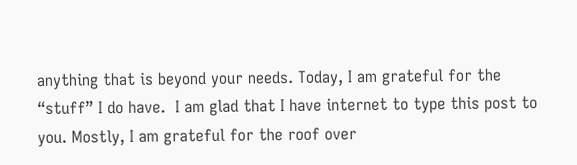anything that is beyond your needs. Today, I am grateful for the “stuff” I do have.  I am glad that I have internet to type this post to you. Mostly, I am grateful for the roof over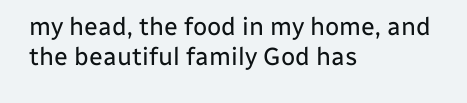my head, the food in my home, and the beautiful family God has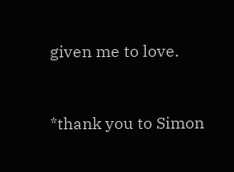given me to love.


*thank you to Simon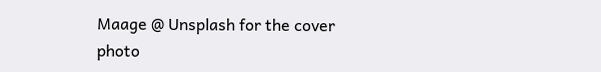Maage @ Unsplash for the cover photo